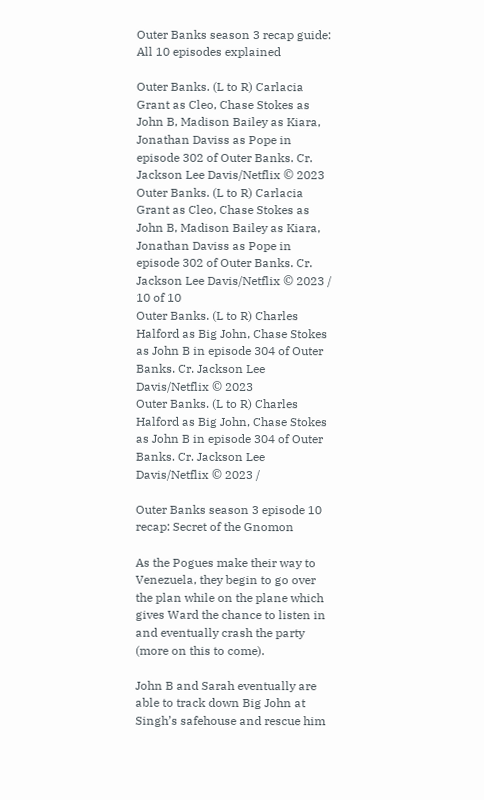Outer Banks season 3 recap guide: All 10 episodes explained

Outer Banks. (L to R) Carlacia Grant as Cleo, Chase Stokes as John B, Madison Bailey as Kiara, Jonathan Daviss as Pope in episode 302 of Outer Banks. Cr. Jackson Lee Davis/Netflix © 2023
Outer Banks. (L to R) Carlacia Grant as Cleo, Chase Stokes as John B, Madison Bailey as Kiara, Jonathan Daviss as Pope in episode 302 of Outer Banks. Cr. Jackson Lee Davis/Netflix © 2023 /
10 of 10
Outer Banks. (L to R) Charles Halford as Big John, Chase Stokes as John B in episode 304 of Outer Banks. Cr. Jackson Lee Davis/Netflix © 2023
Outer Banks. (L to R) Charles Halford as Big John, Chase Stokes as John B in episode 304 of Outer Banks. Cr. Jackson Lee Davis/Netflix © 2023 /

Outer Banks season 3 episode 10 recap: Secret of the Gnomon

As the Pogues make their way to Venezuela, they begin to go over the plan while on the plane which gives Ward the chance to listen in and eventually crash the party (more on this to come).

John B and Sarah eventually are able to track down Big John at Singh’s safehouse and rescue him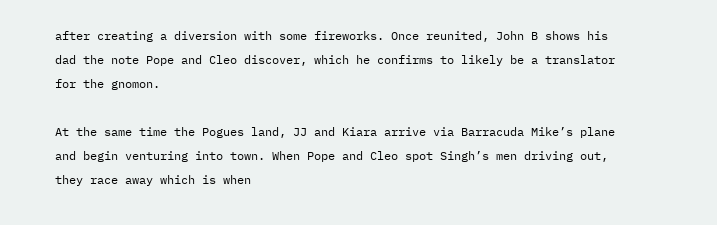after creating a diversion with some fireworks. Once reunited, John B shows his dad the note Pope and Cleo discover, which he confirms to likely be a translator for the gnomon.

At the same time the Pogues land, JJ and Kiara arrive via Barracuda Mike’s plane and begin venturing into town. When Pope and Cleo spot Singh’s men driving out, they race away which is when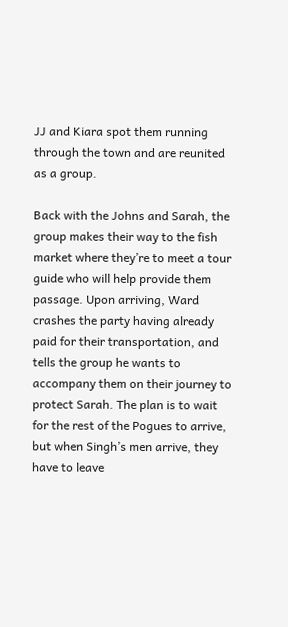JJ and Kiara spot them running through the town and are reunited as a group.

Back with the Johns and Sarah, the group makes their way to the fish market where they’re to meet a tour guide who will help provide them passage. Upon arriving, Ward crashes the party having already paid for their transportation, and tells the group he wants to accompany them on their journey to protect Sarah. The plan is to wait for the rest of the Pogues to arrive, but when Singh’s men arrive, they have to leave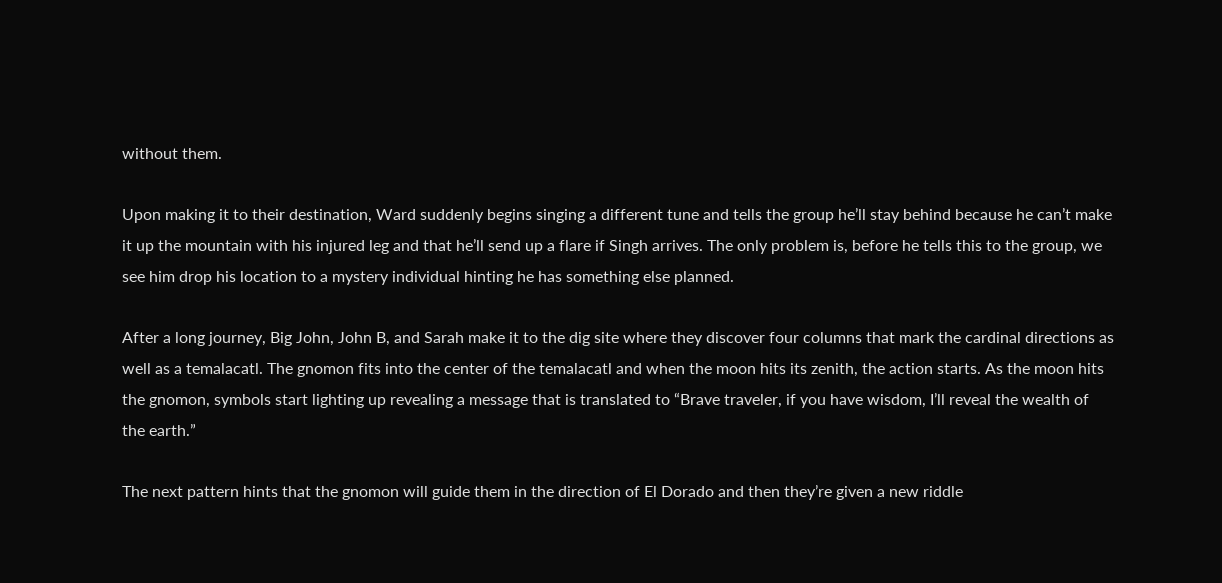without them.

Upon making it to their destination, Ward suddenly begins singing a different tune and tells the group he’ll stay behind because he can’t make it up the mountain with his injured leg and that he’ll send up a flare if Singh arrives. The only problem is, before he tells this to the group, we see him drop his location to a mystery individual hinting he has something else planned.

After a long journey, Big John, John B, and Sarah make it to the dig site where they discover four columns that mark the cardinal directions as well as a temalacatl. The gnomon fits into the center of the temalacatl and when the moon hits its zenith, the action starts. As the moon hits the gnomon, symbols start lighting up revealing a message that is translated to “Brave traveler, if you have wisdom, I’ll reveal the wealth of the earth.”

The next pattern hints that the gnomon will guide them in the direction of El Dorado and then they’re given a new riddle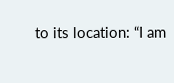to its location: “I am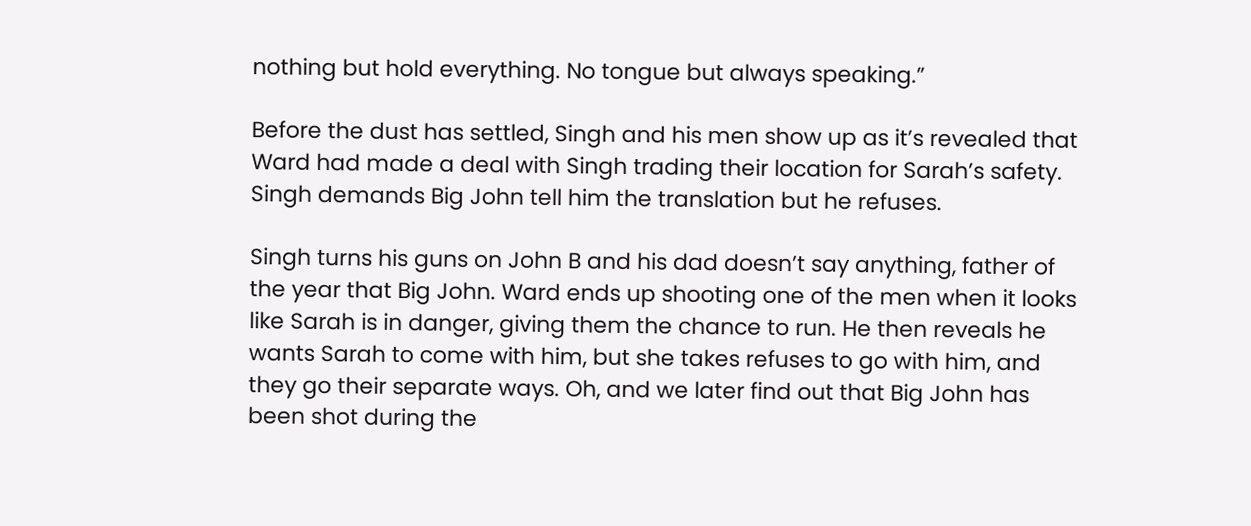nothing but hold everything. No tongue but always speaking.”

Before the dust has settled, Singh and his men show up as it’s revealed that Ward had made a deal with Singh trading their location for Sarah’s safety. Singh demands Big John tell him the translation but he refuses.

Singh turns his guns on John B and his dad doesn’t say anything, father of the year that Big John. Ward ends up shooting one of the men when it looks like Sarah is in danger, giving them the chance to run. He then reveals he wants Sarah to come with him, but she takes refuses to go with him, and they go their separate ways. Oh, and we later find out that Big John has been shot during the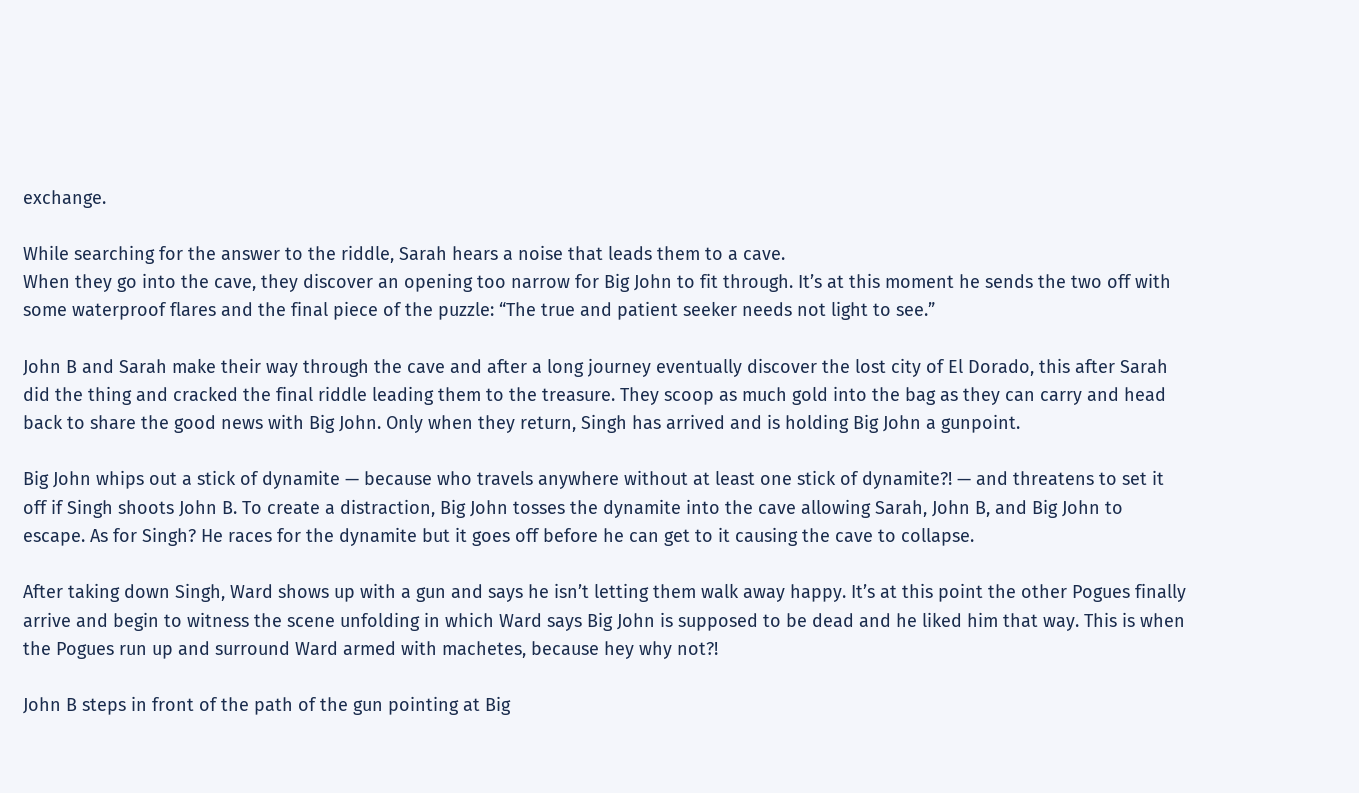exchange.

While searching for the answer to the riddle, Sarah hears a noise that leads them to a cave.
When they go into the cave, they discover an opening too narrow for Big John to fit through. It’s at this moment he sends the two off with some waterproof flares and the final piece of the puzzle: “The true and patient seeker needs not light to see.”

John B and Sarah make their way through the cave and after a long journey eventually discover the lost city of El Dorado, this after Sarah did the thing and cracked the final riddle leading them to the treasure. They scoop as much gold into the bag as they can carry and head back to share the good news with Big John. Only when they return, Singh has arrived and is holding Big John a gunpoint.

Big John whips out a stick of dynamite — because who travels anywhere without at least one stick of dynamite?! — and threatens to set it off if Singh shoots John B. To create a distraction, Big John tosses the dynamite into the cave allowing Sarah, John B, and Big John to escape. As for Singh? He races for the dynamite but it goes off before he can get to it causing the cave to collapse.

After taking down Singh, Ward shows up with a gun and says he isn’t letting them walk away happy. It’s at this point the other Pogues finally arrive and begin to witness the scene unfolding in which Ward says Big John is supposed to be dead and he liked him that way. This is when the Pogues run up and surround Ward armed with machetes, because hey why not?!

John B steps in front of the path of the gun pointing at Big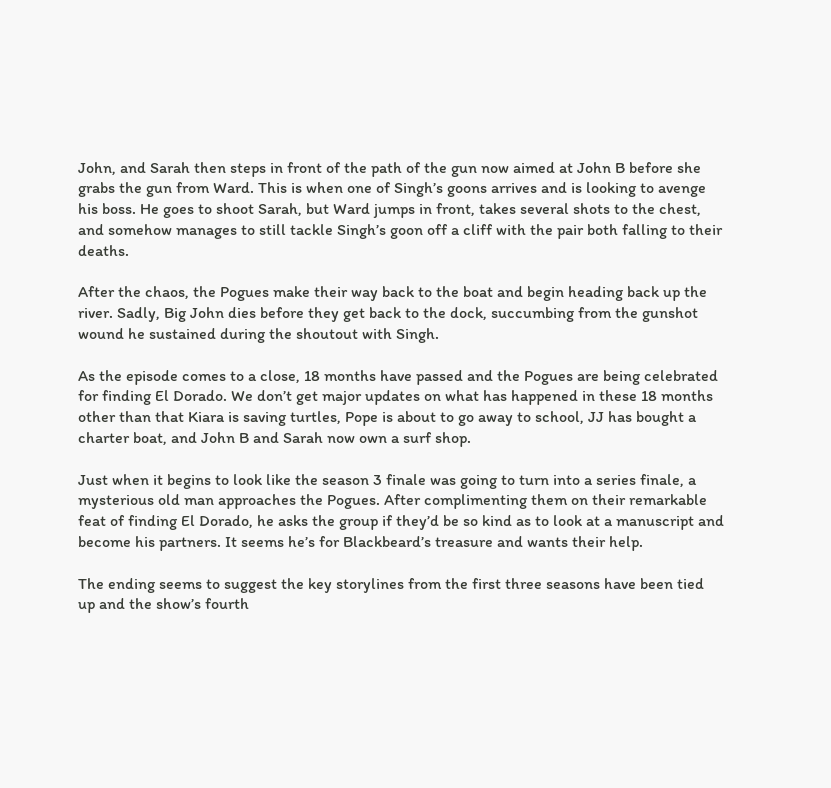John, and Sarah then steps in front of the path of the gun now aimed at John B before she grabs the gun from Ward. This is when one of Singh’s goons arrives and is looking to avenge his boss. He goes to shoot Sarah, but Ward jumps in front, takes several shots to the chest, and somehow manages to still tackle Singh’s goon off a cliff with the pair both falling to their deaths.

After the chaos, the Pogues make their way back to the boat and begin heading back up the river. Sadly, Big John dies before they get back to the dock, succumbing from the gunshot wound he sustained during the shoutout with Singh.

As the episode comes to a close, 18 months have passed and the Pogues are being celebrated for finding El Dorado. We don’t get major updates on what has happened in these 18 months other than that Kiara is saving turtles, Pope is about to go away to school, JJ has bought a charter boat, and John B and Sarah now own a surf shop.

Just when it begins to look like the season 3 finale was going to turn into a series finale, a mysterious old man approaches the Pogues. After complimenting them on their remarkable feat of finding El Dorado, he asks the group if they’d be so kind as to look at a manuscript and become his partners. It seems he’s for Blackbeard’s treasure and wants their help.

The ending seems to suggest the key storylines from the first three seasons have been tied up and the show’s fourth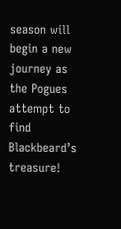season will begin a new journey as the Pogues attempt to find Blackbeard’s treasure!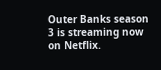Outer Banks season 3 is streaming now on Netflix.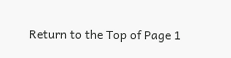Return to the Top of Page 1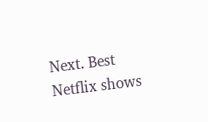Next. Best Netflix shows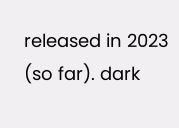released in 2023 (so far). dark